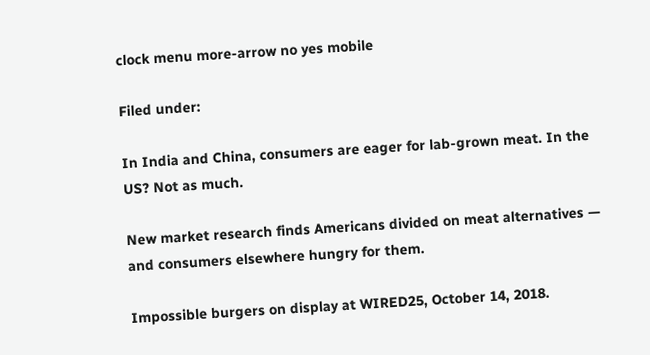clock menu more-arrow no yes mobile

Filed under:

In India and China, consumers are eager for lab-grown meat. In the US? Not as much.

New market research finds Americans divided on meat alternatives — and consumers elsewhere hungry for them.

Impossible burgers on display at WIRED25, October 14, 2018.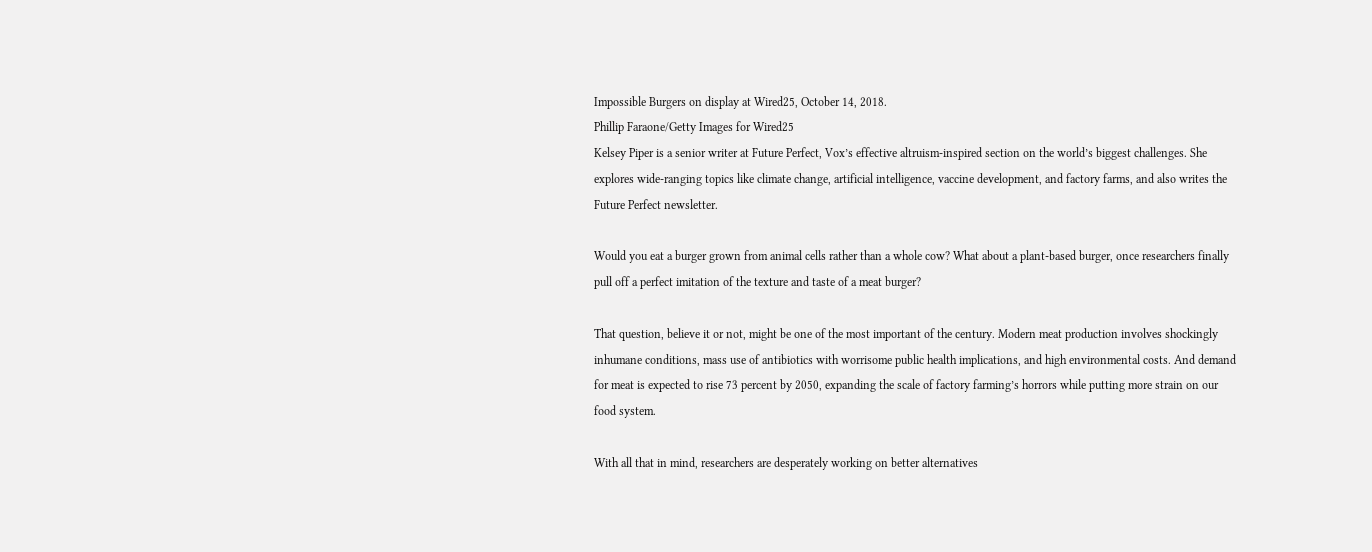Impossible Burgers on display at Wired25, October 14, 2018.
Phillip Faraone/Getty Images for Wired25
Kelsey Piper is a senior writer at Future Perfect, Vox’s effective altruism-inspired section on the world’s biggest challenges. She explores wide-ranging topics like climate change, artificial intelligence, vaccine development, and factory farms, and also writes the Future Perfect newsletter.

Would you eat a burger grown from animal cells rather than a whole cow? What about a plant-based burger, once researchers finally pull off a perfect imitation of the texture and taste of a meat burger?

That question, believe it or not, might be one of the most important of the century. Modern meat production involves shockingly inhumane conditions, mass use of antibiotics with worrisome public health implications, and high environmental costs. And demand for meat is expected to rise 73 percent by 2050, expanding the scale of factory farming’s horrors while putting more strain on our food system.

With all that in mind, researchers are desperately working on better alternatives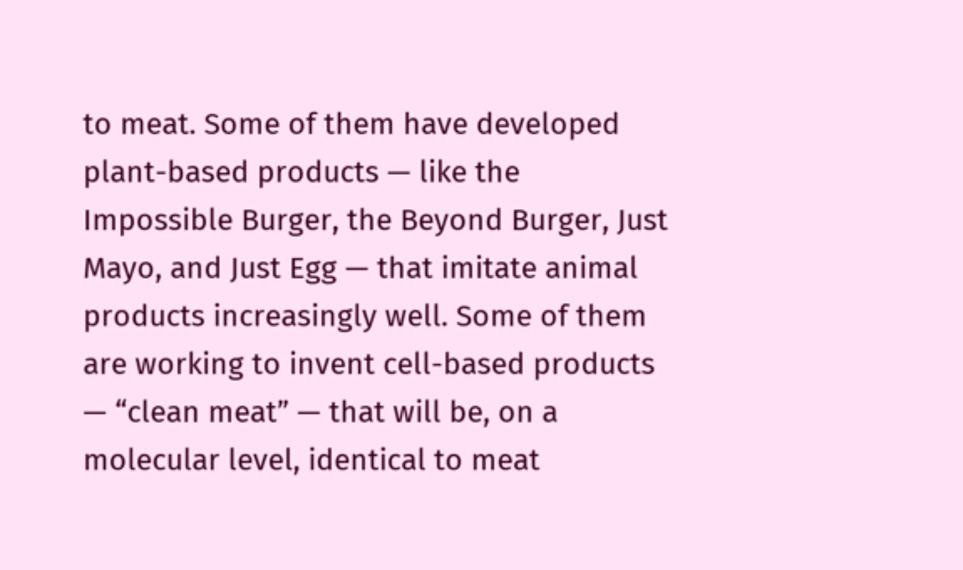to meat. Some of them have developed plant-based products — like the Impossible Burger, the Beyond Burger, Just Mayo, and Just Egg — that imitate animal products increasingly well. Some of them are working to invent cell-based products — “clean meat” — that will be, on a molecular level, identical to meat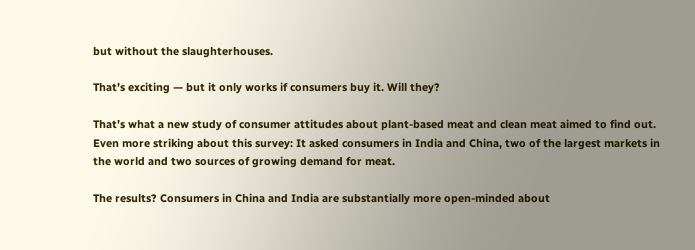but without the slaughterhouses.

That’s exciting — but it only works if consumers buy it. Will they?

That’s what a new study of consumer attitudes about plant-based meat and clean meat aimed to find out. Even more striking about this survey: It asked consumers in India and China, two of the largest markets in the world and two sources of growing demand for meat.

The results? Consumers in China and India are substantially more open-minded about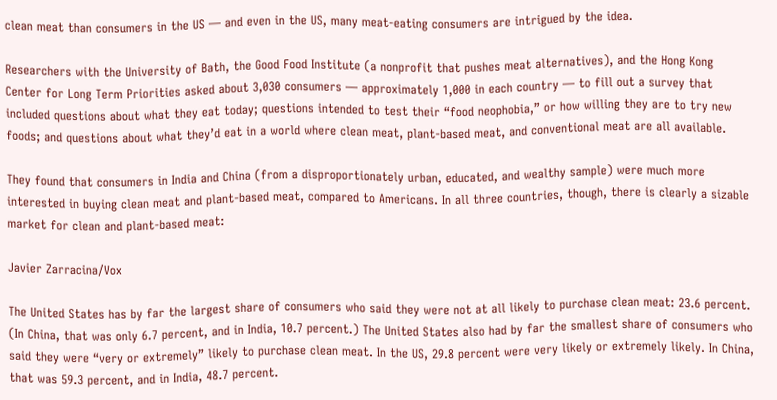clean meat than consumers in the US — and even in the US, many meat-eating consumers are intrigued by the idea.

Researchers with the University of Bath, the Good Food Institute (a nonprofit that pushes meat alternatives), and the Hong Kong Center for Long Term Priorities asked about 3,030 consumers — approximately 1,000 in each country — to fill out a survey that included questions about what they eat today; questions intended to test their “food neophobia,” or how willing they are to try new foods; and questions about what they’d eat in a world where clean meat, plant-based meat, and conventional meat are all available.

They found that consumers in India and China (from a disproportionately urban, educated, and wealthy sample) were much more interested in buying clean meat and plant-based meat, compared to Americans. In all three countries, though, there is clearly a sizable market for clean and plant-based meat:

Javier Zarracina/Vox

The United States has by far the largest share of consumers who said they were not at all likely to purchase clean meat: 23.6 percent. (In China, that was only 6.7 percent, and in India, 10.7 percent.) The United States also had by far the smallest share of consumers who said they were “very or extremely” likely to purchase clean meat. In the US, 29.8 percent were very likely or extremely likely. In China, that was 59.3 percent, and in India, 48.7 percent.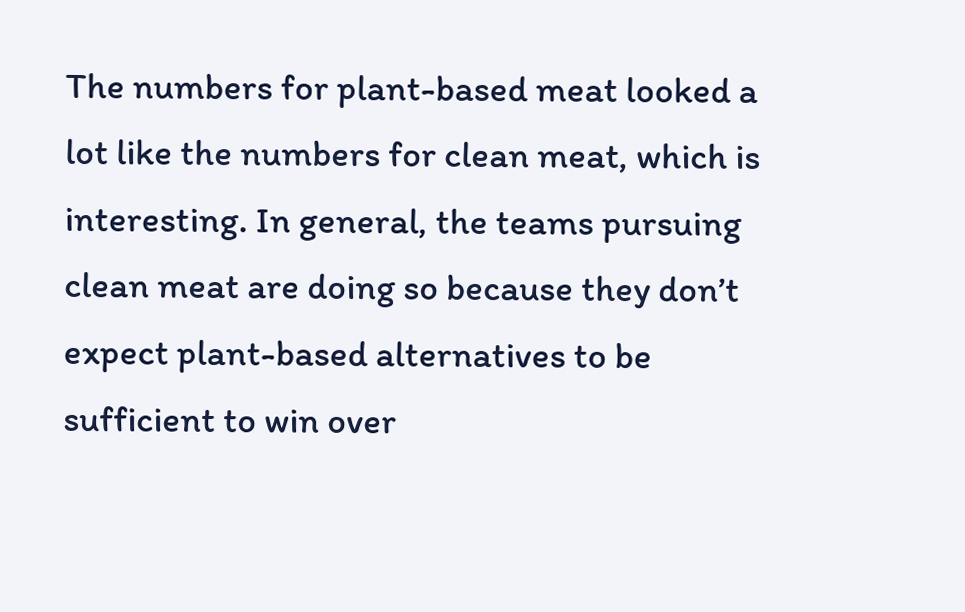The numbers for plant-based meat looked a lot like the numbers for clean meat, which is interesting. In general, the teams pursuing clean meat are doing so because they don’t expect plant-based alternatives to be sufficient to win over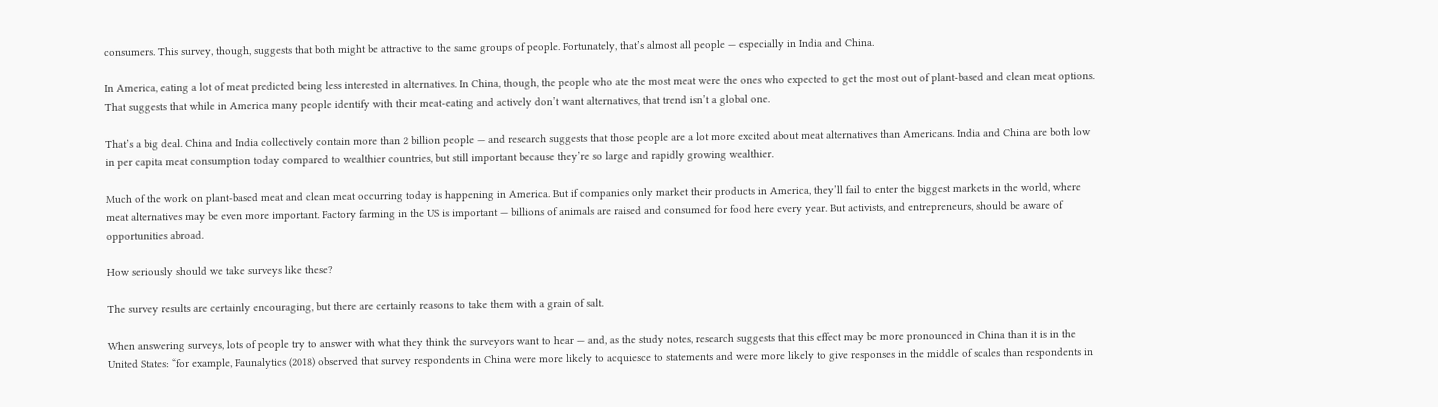consumers. This survey, though, suggests that both might be attractive to the same groups of people. Fortunately, that’s almost all people — especially in India and China.

In America, eating a lot of meat predicted being less interested in alternatives. In China, though, the people who ate the most meat were the ones who expected to get the most out of plant-based and clean meat options. That suggests that while in America many people identify with their meat-eating and actively don’t want alternatives, that trend isn’t a global one.

That’s a big deal. China and India collectively contain more than 2 billion people — and research suggests that those people are a lot more excited about meat alternatives than Americans. India and China are both low in per capita meat consumption today compared to wealthier countries, but still important because they’re so large and rapidly growing wealthier.

Much of the work on plant-based meat and clean meat occurring today is happening in America. But if companies only market their products in America, they’ll fail to enter the biggest markets in the world, where meat alternatives may be even more important. Factory farming in the US is important — billions of animals are raised and consumed for food here every year. But activists, and entrepreneurs, should be aware of opportunities abroad.

How seriously should we take surveys like these?

The survey results are certainly encouraging, but there are certainly reasons to take them with a grain of salt.

When answering surveys, lots of people try to answer with what they think the surveyors want to hear — and, as the study notes, research suggests that this effect may be more pronounced in China than it is in the United States: “for example, Faunalytics (2018) observed that survey respondents in China were more likely to acquiesce to statements and were more likely to give responses in the middle of scales than respondents in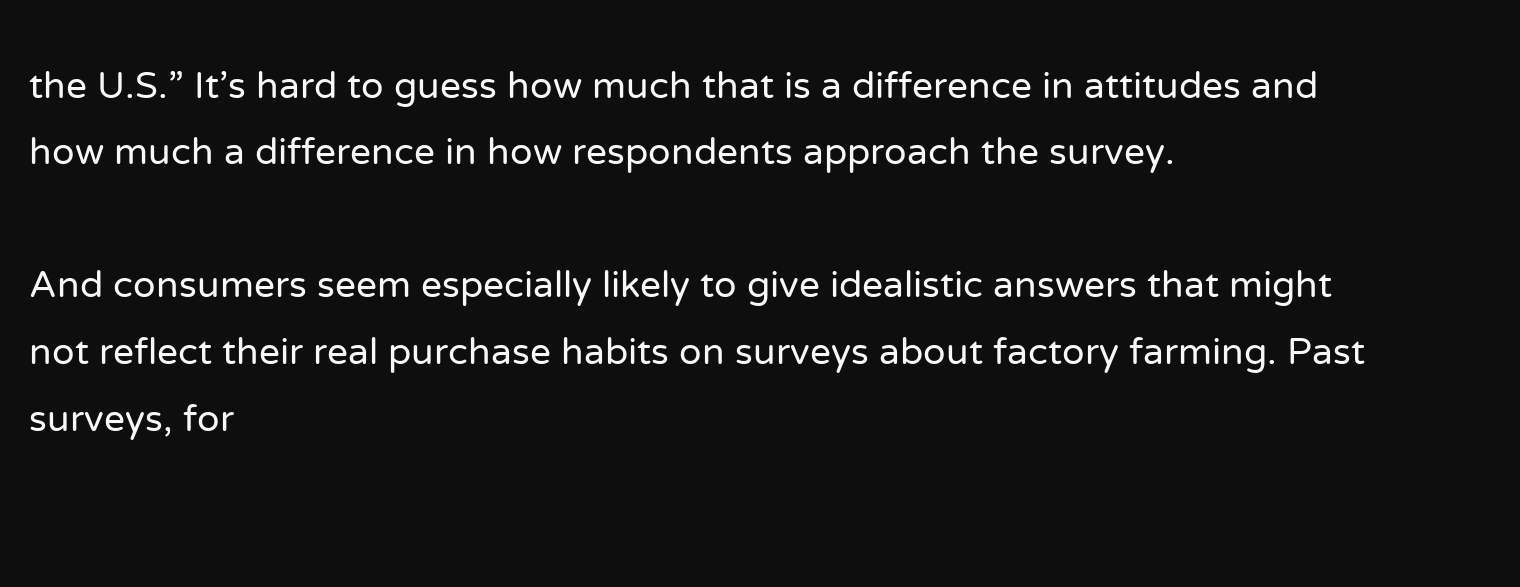the U.S.” It’s hard to guess how much that is a difference in attitudes and how much a difference in how respondents approach the survey.

And consumers seem especially likely to give idealistic answers that might not reflect their real purchase habits on surveys about factory farming. Past surveys, for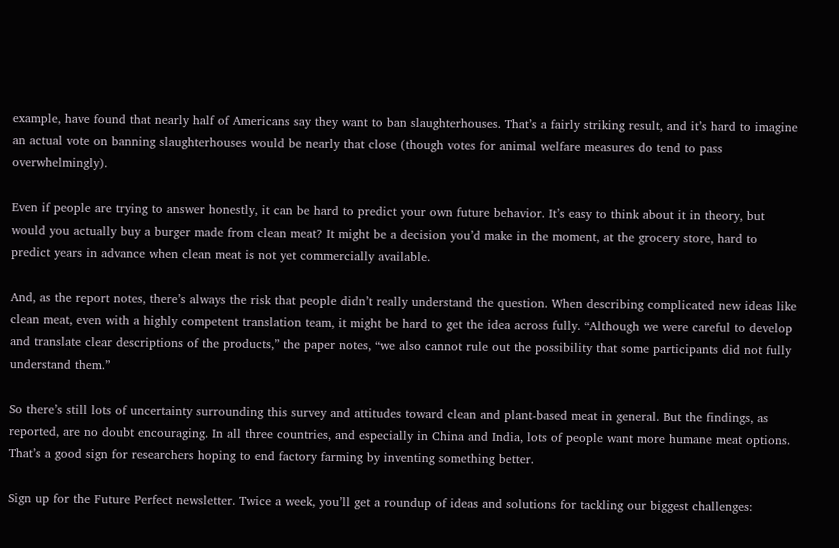example, have found that nearly half of Americans say they want to ban slaughterhouses. That’s a fairly striking result, and it’s hard to imagine an actual vote on banning slaughterhouses would be nearly that close (though votes for animal welfare measures do tend to pass overwhelmingly).

Even if people are trying to answer honestly, it can be hard to predict your own future behavior. It’s easy to think about it in theory, but would you actually buy a burger made from clean meat? It might be a decision you’d make in the moment, at the grocery store, hard to predict years in advance when clean meat is not yet commercially available.

And, as the report notes, there’s always the risk that people didn’t really understand the question. When describing complicated new ideas like clean meat, even with a highly competent translation team, it might be hard to get the idea across fully. “Although we were careful to develop and translate clear descriptions of the products,” the paper notes, “we also cannot rule out the possibility that some participants did not fully understand them.”

So there’s still lots of uncertainty surrounding this survey and attitudes toward clean and plant-based meat in general. But the findings, as reported, are no doubt encouraging. In all three countries, and especially in China and India, lots of people want more humane meat options. That’s a good sign for researchers hoping to end factory farming by inventing something better.

Sign up for the Future Perfect newsletter. Twice a week, you’ll get a roundup of ideas and solutions for tackling our biggest challenges: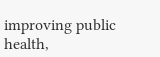improving public health,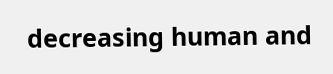decreasing human and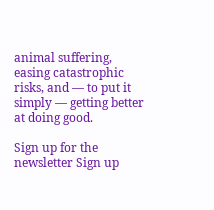animal suffering, easing catastrophic risks, and — to put it simply — getting better at doing good.

Sign up for the newsletter Sign up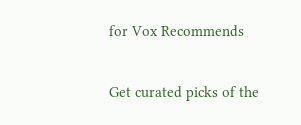for Vox Recommends

Get curated picks of the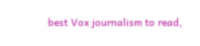best Vox journalism to read,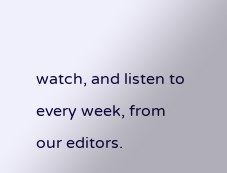watch, and listen to every week, from our editors.